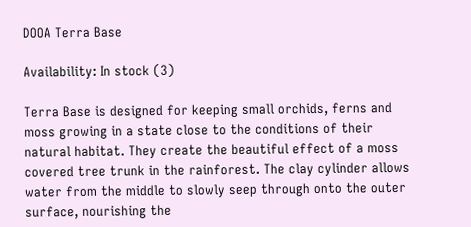DOOA Terra Base

Availability: In stock (3)

Terra Base is designed for keeping small orchids, ferns and moss growing in a state close to the conditions of their natural habitat. They create the beautiful effect of a moss covered tree trunk in the rainforest. The clay cylinder allows water from the middle to slowly seep through onto the outer surface, nourishing the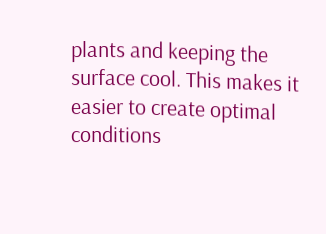plants and keeping the surface cool. This makes it easier to create optimal conditions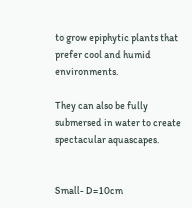to grow epiphytic plants that prefer cool and humid environments.

They can also be fully submersed in water to create spectacular aquascapes.


Small- D=10cm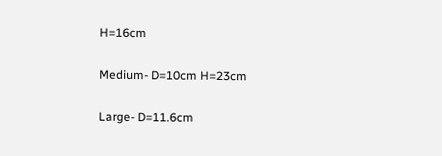H=16cm

Medium- D=10cm H=23cm

Large- D=11.6cm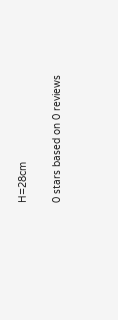H=28cm

0 stars based on 0 reviews